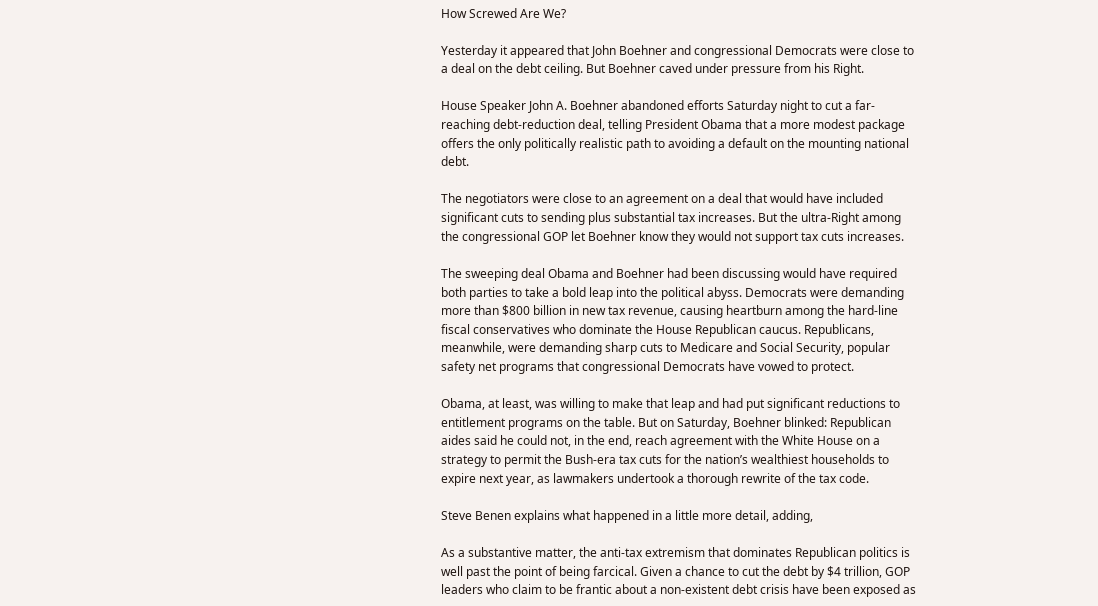How Screwed Are We?

Yesterday it appeared that John Boehner and congressional Democrats were close to a deal on the debt ceiling. But Boehner caved under pressure from his Right.

House Speaker John A. Boehner abandoned efforts Saturday night to cut a far-reaching debt-reduction deal, telling President Obama that a more modest package offers the only politically realistic path to avoiding a default on the mounting national debt.

The negotiators were close to an agreement on a deal that would have included significant cuts to sending plus substantial tax increases. But the ultra-Right among the congressional GOP let Boehner know they would not support tax cuts increases.

The sweeping deal Obama and Boehner had been discussing would have required both parties to take a bold leap into the political abyss. Democrats were demanding more than $800 billion in new tax revenue, causing heartburn among the hard-line fiscal conservatives who dominate the House Republican caucus. Republicans, meanwhile, were demanding sharp cuts to Medicare and Social Security, popular safety net programs that congressional Democrats have vowed to protect.

Obama, at least, was willing to make that leap and had put significant reductions to entitlement programs on the table. But on Saturday, Boehner blinked: Republican aides said he could not, in the end, reach agreement with the White House on a strategy to permit the Bush-era tax cuts for the nation’s wealthiest households to expire next year, as lawmakers undertook a thorough rewrite of the tax code.

Steve Benen explains what happened in a little more detail, adding,

As a substantive matter, the anti-tax extremism that dominates Republican politics is well past the point of being farcical. Given a chance to cut the debt by $4 trillion, GOP leaders who claim to be frantic about a non-existent debt crisis have been exposed as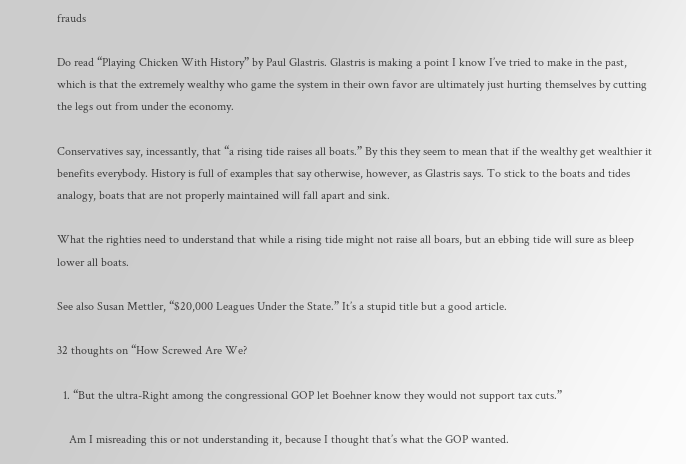frauds

Do read “Playing Chicken With History” by Paul Glastris. Glastris is making a point I know I’ve tried to make in the past, which is that the extremely wealthy who game the system in their own favor are ultimately just hurting themselves by cutting the legs out from under the economy.

Conservatives say, incessantly, that “a rising tide raises all boats.” By this they seem to mean that if the wealthy get wealthier it benefits everybody. History is full of examples that say otherwise, however, as Glastris says. To stick to the boats and tides analogy, boats that are not properly maintained will fall apart and sink.

What the righties need to understand that while a rising tide might not raise all boars, but an ebbing tide will sure as bleep lower all boats.

See also Susan Mettler, “$20,000 Leagues Under the State.” It’s a stupid title but a good article.

32 thoughts on “How Screwed Are We?

  1. “But the ultra-Right among the congressional GOP let Boehner know they would not support tax cuts.”

    Am I misreading this or not understanding it, because I thought that’s what the GOP wanted.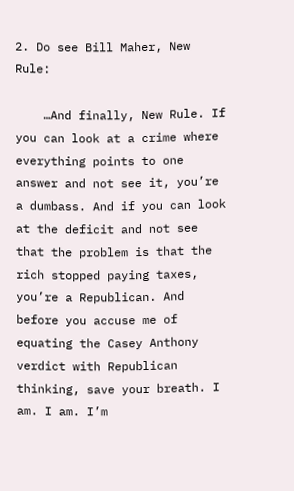2. Do see Bill Maher, New Rule:

    …And finally, New Rule. If you can look at a crime where everything points to one answer and not see it, you’re a dumbass. And if you can look at the deficit and not see that the problem is that the rich stopped paying taxes, you’re a Republican. And before you accuse me of equating the Casey Anthony verdict with Republican thinking, save your breath. I am. I am. I’m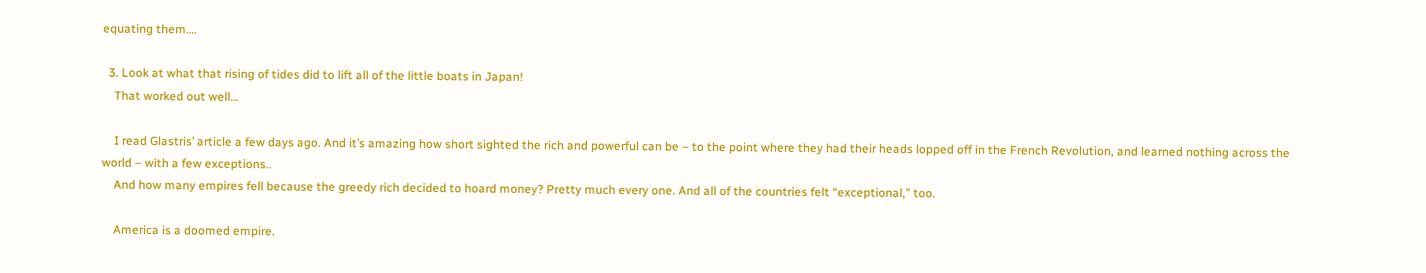equating them….

  3. Look at what that rising of tides did to lift all of the little boats in Japan!
    That worked out well…

    I read Glastris’ article a few days ago. And it’s amazing how short sighted the rich and powerful can be – to the point where they had their heads lopped off in the French Revolution, and learned nothing across the world – with a few exceptions..
    And how many empires fell because the greedy rich decided to hoard money? Pretty much every one. And all of the countries felt “exceptional,” too.

    America is a doomed empire.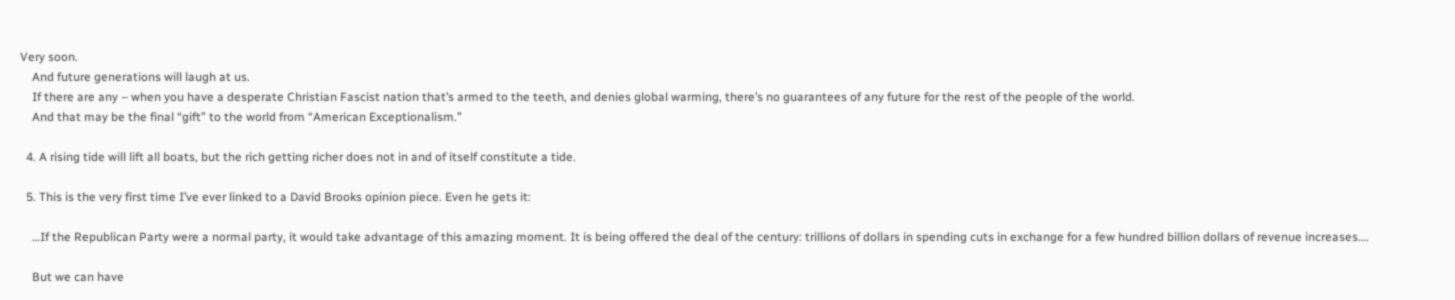Very soon.
    And future generations will laugh at us.
    If there are any – when you have a desperate Christian Fascist nation that’s armed to the teeth, and denies global warming, there’s no guarantees of any future for the rest of the people of the world.
    And that may be the final “gift” to the world from “American Exceptionalism.”

  4. A rising tide will lift all boats, but the rich getting richer does not in and of itself constitute a tide.

  5. This is the very first time I’ve ever linked to a David Brooks opinion piece. Even he gets it:

    …If the Republican Party were a normal party, it would take advantage of this amazing moment. It is being offered the deal of the century: trillions of dollars in spending cuts in exchange for a few hundred billion dollars of revenue increases….

    But we can have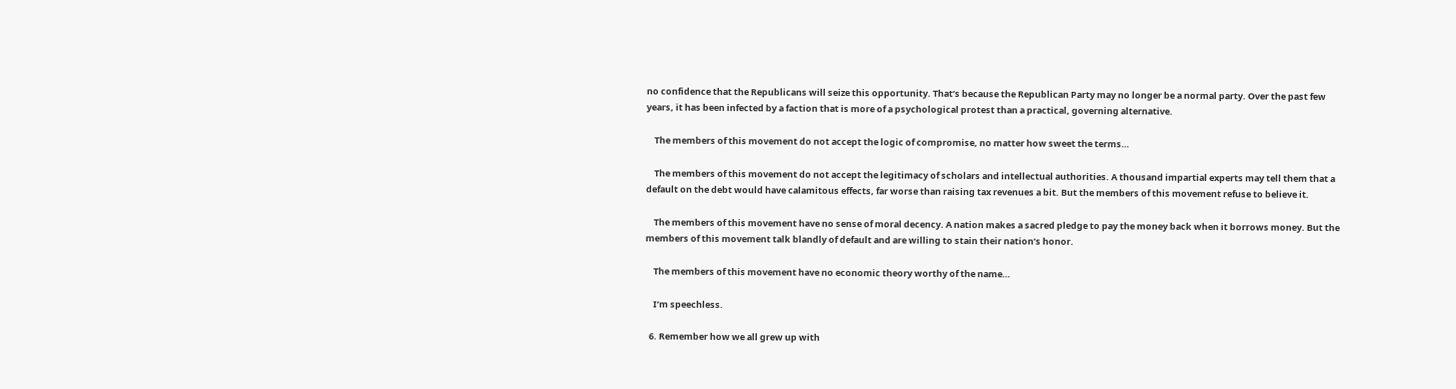no confidence that the Republicans will seize this opportunity. That’s because the Republican Party may no longer be a normal party. Over the past few years, it has been infected by a faction that is more of a psychological protest than a practical, governing alternative.

    The members of this movement do not accept the logic of compromise, no matter how sweet the terms…

    The members of this movement do not accept the legitimacy of scholars and intellectual authorities. A thousand impartial experts may tell them that a default on the debt would have calamitous effects, far worse than raising tax revenues a bit. But the members of this movement refuse to believe it.

    The members of this movement have no sense of moral decency. A nation makes a sacred pledge to pay the money back when it borrows money. But the members of this movement talk blandly of default and are willing to stain their nation’s honor.

    The members of this movement have no economic theory worthy of the name…

    I’m speechless.

  6. Remember how we all grew up with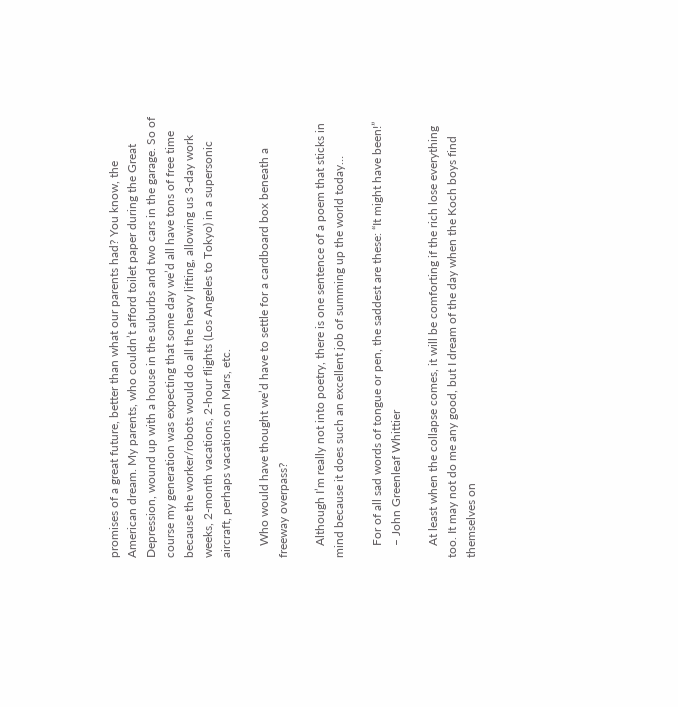promises of a great future, better than what our parents had? You know, the American dream. My parents, who couldn’t afford toilet paper during the Great Depression, wound up with a house in the suburbs and two cars in the garage. So of course my generation was expecting that some day we’d all have tons of free time because the worker/robots would do all the heavy lifting, allowing us 3-day work weeks, 2-month vacations, 2-hour flights (Los Angeles to Tokyo) in a supersonic aircraft, perhaps vacations on Mars, etc.

    Who would have thought we’d have to settle for a cardboard box beneath a freeway overpass?

    Although I’m really not into poetry, there is one sentence of a poem that sticks in mind because it does such an excellent job of summing up the world today…

    For of all sad words of tongue or pen, the saddest are these: “It might have been!”
    – John Greenleaf Whittier

    At least when the collapse comes, it will be comforting if the rich lose everything too. It may not do me any good, but I dream of the day when the Koch boys find themselves on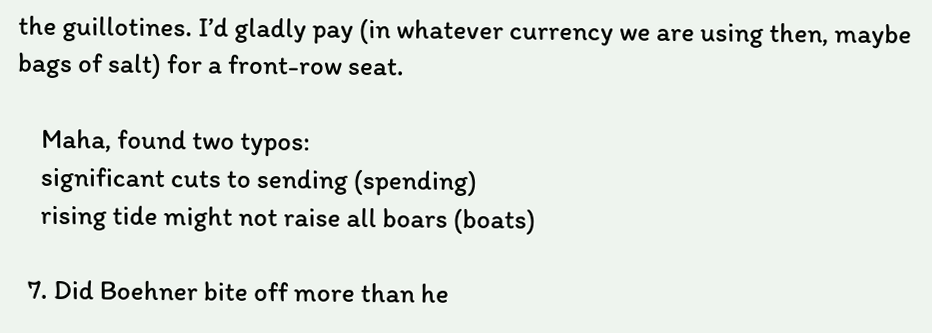the guillotines. I’d gladly pay (in whatever currency we are using then, maybe bags of salt) for a front-row seat.

    Maha, found two typos:
    significant cuts to sending (spending)
    rising tide might not raise all boars (boats)

  7. Did Boehner bite off more than he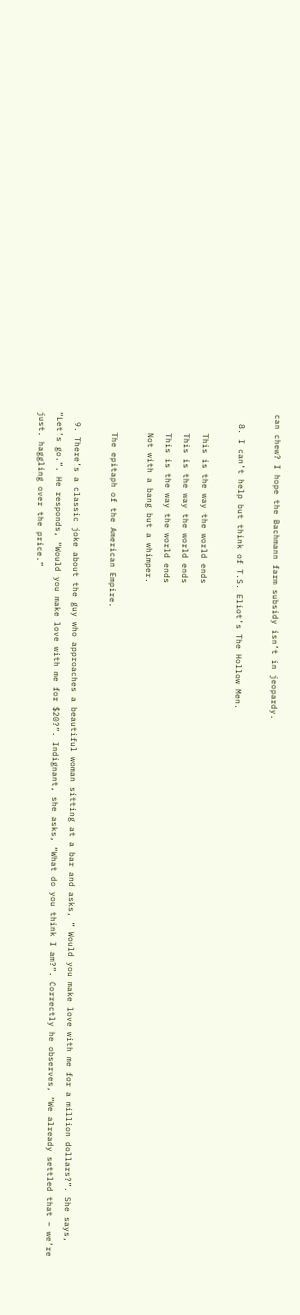can chew? I hope the Bachmann farm subsidy isn’t in jeopardy.

  8. I can’t help but think of T.S. Eliot’s The Hollow Men.

    This is the way the world ends
    This is the way the world ends
    This is the way the world ends
    Not with a bang but a whimper.

    The epitaph of the American Empire.

  9. There’s a classic joke about the guy who approaches a beautiful woman sitting at a bar and asks, ” Would you make love with me for a million dollars?”. She says, “Let’s go.”. He responds, “Would you make love with me for $20?”. Indignant, she asks, “What do you think I am?”. Correctly he observes, “We already settled that – we’re just. haggling over the price.”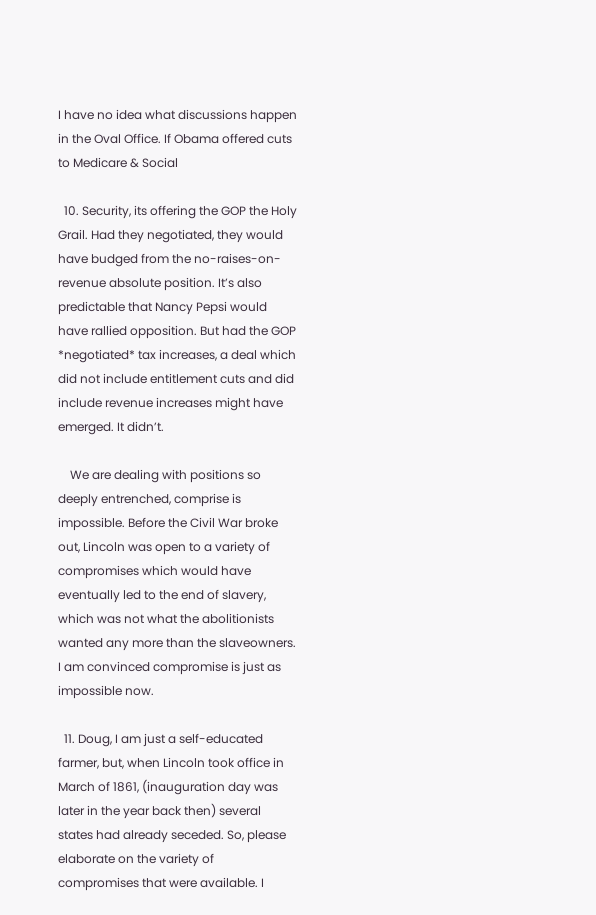I have no idea what discussions happen in the Oval Office. If Obama offered cuts to Medicare & Social

  10. Security, its offering the GOP the Holy Grail. Had they negotiated, they would have budged from the no-raises-on-revenue absolute position. It’s also predictable that Nancy Pepsi would have rallied opposition. But had the GOP *negotiated* tax increases, a deal which did not include entitlement cuts and did include revenue increases might have emerged. It didn’t.

    We are dealing with positions so deeply entrenched, comprise is impossible. Before the Civil War broke out, Lincoln was open to a variety of compromises which would have eventually led to the end of slavery, which was not what the abolitionists wanted any more than the slaveowners. I am convinced compromise is just as impossible now.

  11. Doug, I am just a self-educated farmer, but, when Lincoln took office in March of 1861, (inauguration day was later in the year back then) several states had already seceded. So, please elaborate on the variety of compromises that were available. I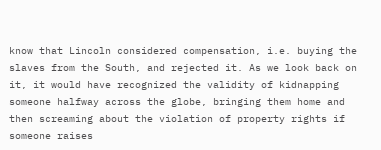know that Lincoln considered compensation, i.e. buying the slaves from the South, and rejected it. As we look back on it, it would have recognized the validity of kidnapping someone halfway across the globe, bringing them home and then screaming about the violation of property rights if someone raises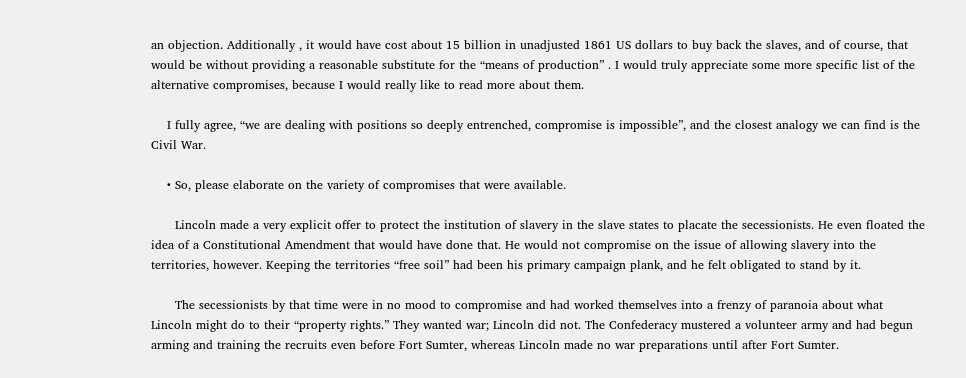an objection. Additionally , it would have cost about 15 billion in unadjusted 1861 US dollars to buy back the slaves, and of course, that would be without providing a reasonable substitute for the “means of production” . I would truly appreciate some more specific list of the alternative compromises, because I would really like to read more about them.

    I fully agree, “we are dealing with positions so deeply entrenched, compromise is impossible”, and the closest analogy we can find is the Civil War.

    • So, please elaborate on the variety of compromises that were available.

      Lincoln made a very explicit offer to protect the institution of slavery in the slave states to placate the secessionists. He even floated the idea of a Constitutional Amendment that would have done that. He would not compromise on the issue of allowing slavery into the territories, however. Keeping the territories “free soil” had been his primary campaign plank, and he felt obligated to stand by it.

      The secessionists by that time were in no mood to compromise and had worked themselves into a frenzy of paranoia about what Lincoln might do to their “property rights.” They wanted war; Lincoln did not. The Confederacy mustered a volunteer army and had begun arming and training the recruits even before Fort Sumter, whereas Lincoln made no war preparations until after Fort Sumter.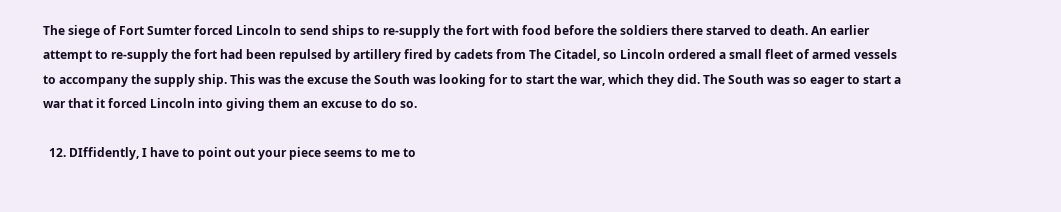The siege of Fort Sumter forced Lincoln to send ships to re-supply the fort with food before the soldiers there starved to death. An earlier attempt to re-supply the fort had been repulsed by artillery fired by cadets from The Citadel, so Lincoln ordered a small fleet of armed vessels to accompany the supply ship. This was the excuse the South was looking for to start the war, which they did. The South was so eager to start a war that it forced Lincoln into giving them an excuse to do so.

  12. DIffidently, I have to point out your piece seems to me to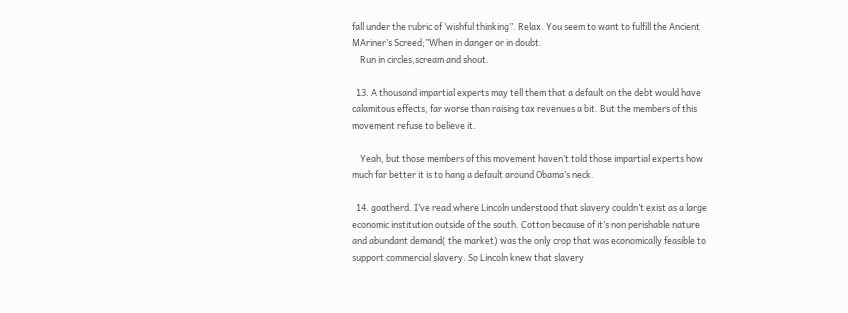fall under the rubric of ‘wishful thinking”. Relax. You seem to want to fulfill the Ancient MAriner’s Screed;”When in danger or in doubt.
    Run in circles,scream and shout.

  13. A thousand impartial experts may tell them that a default on the debt would have calamitous effects, far worse than raising tax revenues a bit. But the members of this movement refuse to believe it.

    Yeah, but those members of this movement haven’t told those impartial experts how much far better it is to hang a default around Obama’s neck.

  14. goatherd. I’ve read where Lincoln understood that slavery couldn’t exist as a large economic institution outside of the south. Cotton because of it’s non perishable nature and abundant demand( the market) was the only crop that was economically feasible to support commercial slavery. So Lincoln knew that slavery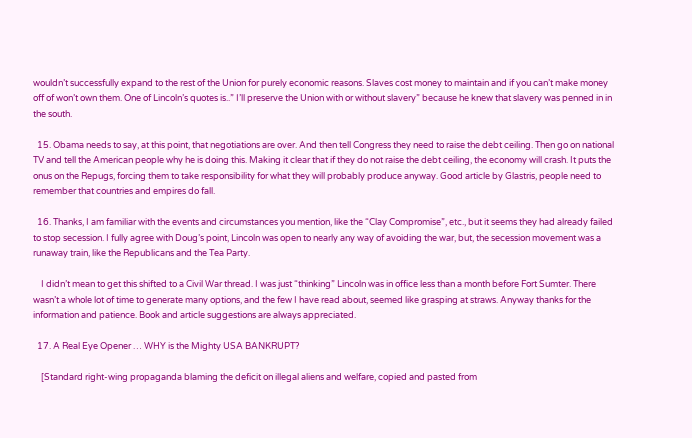wouldn’t successfully expand to the rest of the Union for purely economic reasons. Slaves cost money to maintain and if you can’t make money off of won’t own them. One of Lincoln’s quotes is..” I’ll preserve the Union with or without slavery” because he knew that slavery was penned in in the south.

  15. Obama needs to say, at this point, that negotiations are over. And then tell Congress they need to raise the debt ceiling. Then go on national TV and tell the American people why he is doing this. Making it clear that if they do not raise the debt ceiling, the economy will crash. It puts the onus on the Repugs, forcing them to take responsibility for what they will probably produce anyway. Good article by Glastris, people need to remember that countries and empires do fall.

  16. Thanks, I am familiar with the events and circumstances you mention, like the “Clay Compromise”, etc., but it seems they had already failed to stop secession. I fully agree with Doug’s point, Lincoln was open to nearly any way of avoiding the war, but, the secession movement was a runaway train, like the Republicans and the Tea Party.

    I didn’t mean to get this shifted to a Civil War thread. I was just “thinking” Lincoln was in office less than a month before Fort Sumter. There wasn’t a whole lot of time to generate many options, and the few I have read about, seemed like grasping at straws. Anyway thanks for the information and patience. Book and article suggestions are always appreciated.

  17. A Real Eye Opener … WHY is the Mighty USA BANKRUPT?

    [Standard right-wing propaganda blaming the deficit on illegal aliens and welfare, copied and pasted from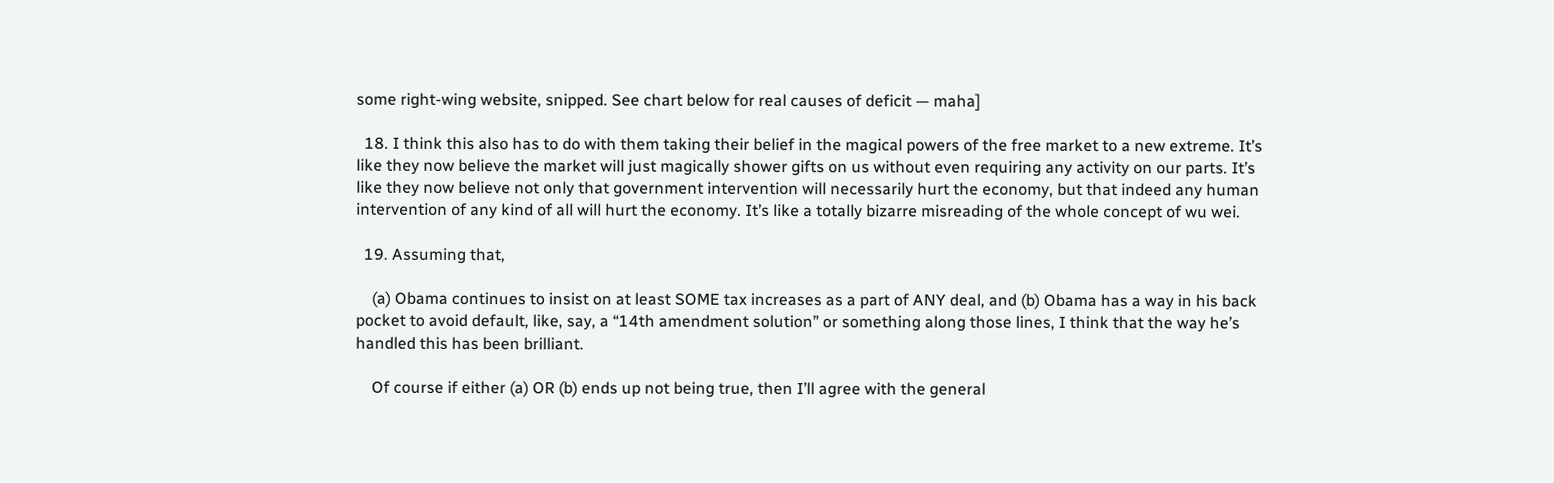some right-wing website, snipped. See chart below for real causes of deficit — maha]

  18. I think this also has to do with them taking their belief in the magical powers of the free market to a new extreme. It’s like they now believe the market will just magically shower gifts on us without even requiring any activity on our parts. It’s like they now believe not only that government intervention will necessarily hurt the economy, but that indeed any human intervention of any kind of all will hurt the economy. It’s like a totally bizarre misreading of the whole concept of wu wei.

  19. Assuming that,

    (a) Obama continues to insist on at least SOME tax increases as a part of ANY deal, and (b) Obama has a way in his back pocket to avoid default, like, say, a “14th amendment solution” or something along those lines, I think that the way he’s handled this has been brilliant.

    Of course if either (a) OR (b) ends up not being true, then I’ll agree with the general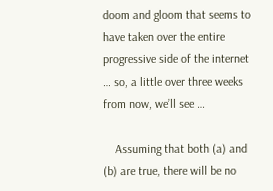doom and gloom that seems to have taken over the entire progressive side of the internet … so, a little over three weeks from now, we’ll see …

    Assuming that both (a) and (b) are true, there will be no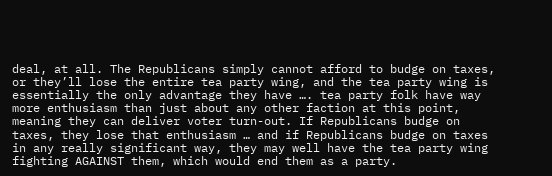deal, at all. The Republicans simply cannot afford to budge on taxes, or they’ll lose the entire tea party wing, and the tea party wing is essentially the only advantage they have …. tea party folk have way more enthusiasm than just about any other faction at this point, meaning they can deliver voter turn-out. If Republicans budge on taxes, they lose that enthusiasm … and if Republicans budge on taxes in any really significant way, they may well have the tea party wing fighting AGAINST them, which would end them as a party.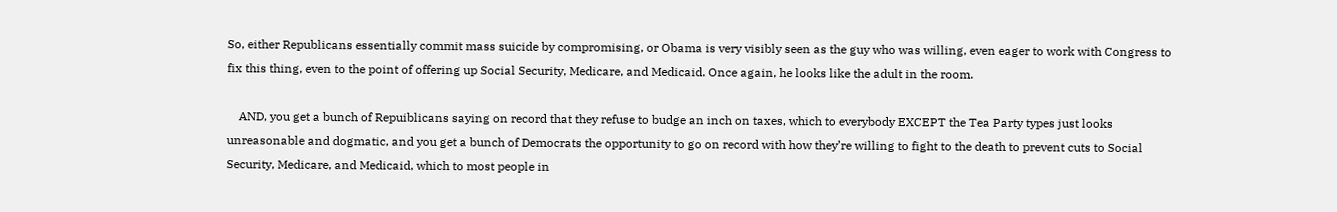So, either Republicans essentially commit mass suicide by compromising, or Obama is very visibly seen as the guy who was willing, even eager to work with Congress to fix this thing, even to the point of offering up Social Security, Medicare, and Medicaid. Once again, he looks like the adult in the room.

    AND, you get a bunch of Repuiblicans saying on record that they refuse to budge an inch on taxes, which to everybody EXCEPT the Tea Party types just looks unreasonable and dogmatic, and you get a bunch of Democrats the opportunity to go on record with how they’re willing to fight to the death to prevent cuts to Social Security, Medicare, and Medicaid, which to most people in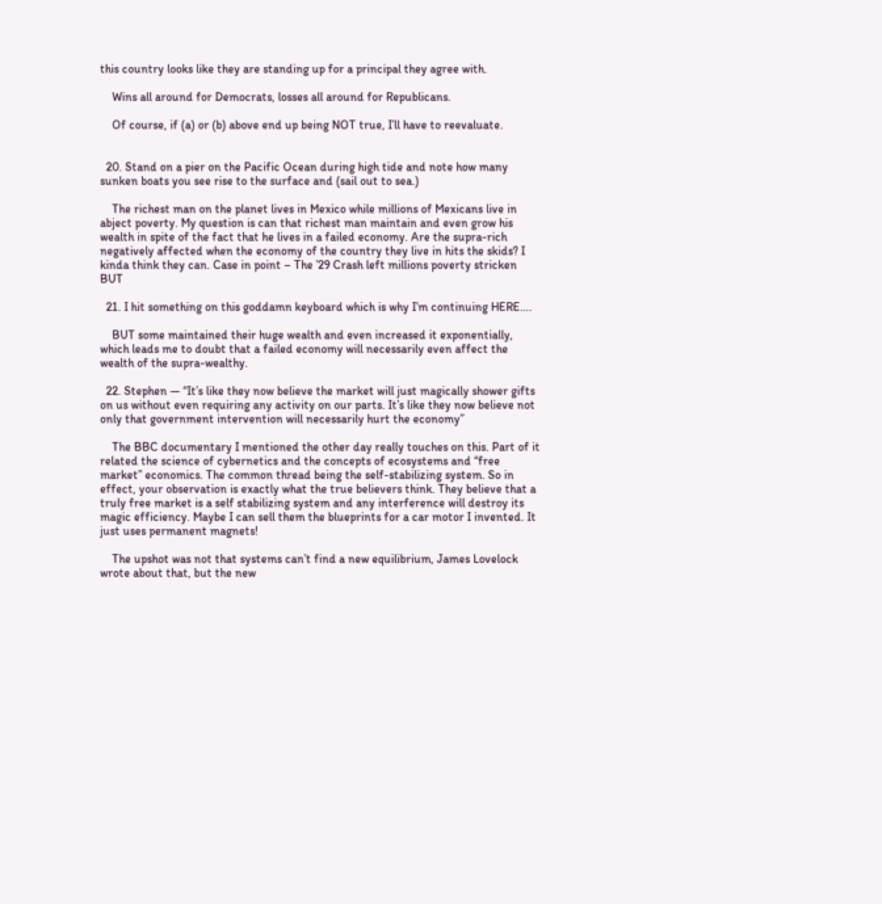this country looks like they are standing up for a principal they agree with.

    Wins all around for Democrats, losses all around for Republicans.

    Of course, if (a) or (b) above end up being NOT true, I’ll have to reevaluate.


  20. Stand on a pier on the Pacific Ocean during high tide and note how many sunken boats you see rise to the surface and (sail out to sea.)

    The richest man on the planet lives in Mexico while millions of Mexicans live in abject poverty. My question is can that richest man maintain and even grow his wealth in spite of the fact that he lives in a failed economy. Are the supra-rich negatively affected when the economy of the country they live in hits the skids? I kinda think they can. Case in point – The ’29 Crash left millions poverty stricken BUT

  21. I hit something on this goddamn keyboard which is why I’m continuing HERE….

    BUT some maintained their huge wealth and even increased it exponentially, which leads me to doubt that a failed economy will necessarily even affect the wealth of the supra-wealthy.

  22. Stephen — “It’s like they now believe the market will just magically shower gifts on us without even requiring any activity on our parts. It’s like they now believe not only that government intervention will necessarily hurt the economy”

    The BBC documentary I mentioned the other day really touches on this. Part of it related the science of cybernetics and the concepts of ecosystems and “free market” economics. The common thread being the self-stabilizing system. So in effect, your observation is exactly what the true believers think. They believe that a truly free market is a self stabilizing system and any interference will destroy its magic efficiency. Maybe I can sell them the blueprints for a car motor I invented. It just uses permanent magnets!

    The upshot was not that systems can’t find a new equilibrium, James Lovelock wrote about that, but the new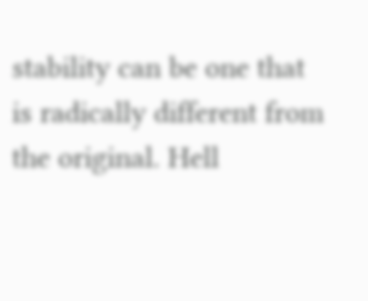stability can be one that is radically different from the original. Hell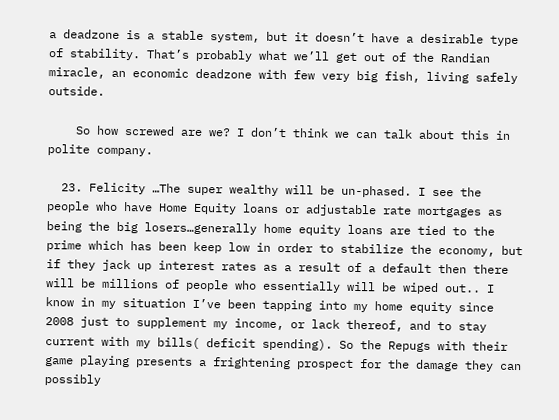a deadzone is a stable system, but it doesn’t have a desirable type of stability. That’s probably what we’ll get out of the Randian miracle, an economic deadzone with few very big fish, living safely outside.

    So how screwed are we? I don’t think we can talk about this in polite company.

  23. Felicity …The super wealthy will be un-phased. I see the people who have Home Equity loans or adjustable rate mortgages as being the big losers…generally home equity loans are tied to the prime which has been keep low in order to stabilize the economy, but if they jack up interest rates as a result of a default then there will be millions of people who essentially will be wiped out.. I know in my situation I’ve been tapping into my home equity since 2008 just to supplement my income, or lack thereof, and to stay current with my bills( deficit spending). So the Repugs with their game playing presents a frightening prospect for the damage they can possibly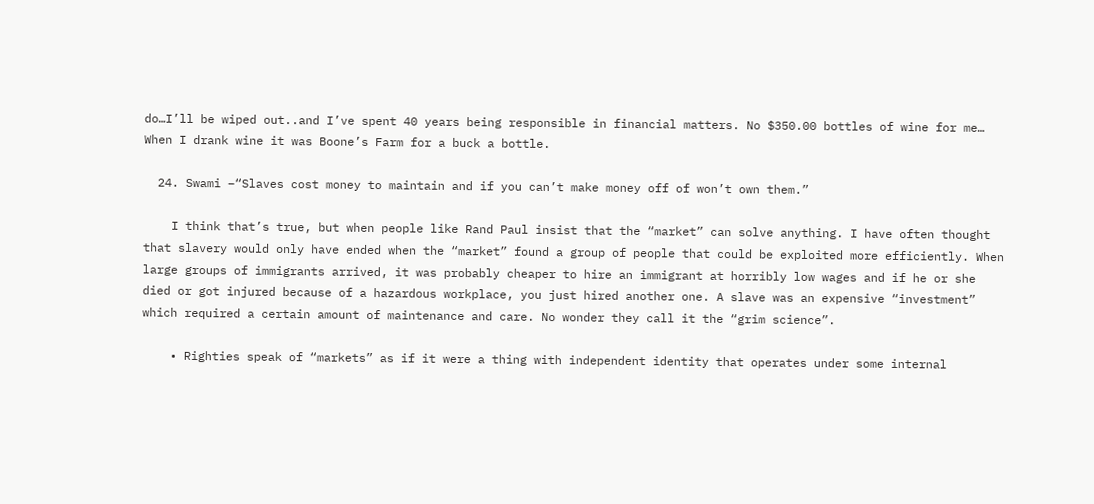do…I’ll be wiped out..and I’ve spent 40 years being responsible in financial matters. No $350.00 bottles of wine for me… When I drank wine it was Boone’s Farm for a buck a bottle.

  24. Swami –“Slaves cost money to maintain and if you can’t make money off of won’t own them.”

    I think that’s true, but when people like Rand Paul insist that the “market” can solve anything. I have often thought that slavery would only have ended when the “market” found a group of people that could be exploited more efficiently. When large groups of immigrants arrived, it was probably cheaper to hire an immigrant at horribly low wages and if he or she died or got injured because of a hazardous workplace, you just hired another one. A slave was an expensive “investment” which required a certain amount of maintenance and care. No wonder they call it the “grim science”.

    • Righties speak of “markets” as if it were a thing with independent identity that operates under some internal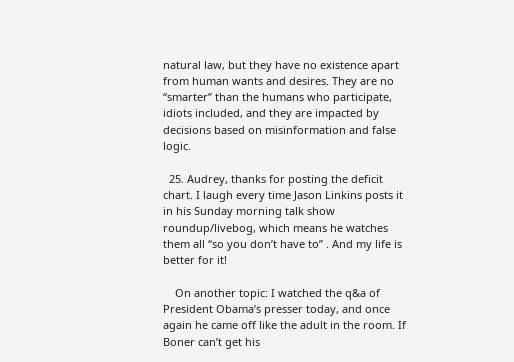natural law, but they have no existence apart from human wants and desires. They are no “smarter” than the humans who participate, idiots included, and they are impacted by decisions based on misinformation and false logic.

  25. Audrey, thanks for posting the deficit chart. I laugh every time Jason Linkins posts it in his Sunday morning talk show roundup/livebog, which means he watches them all “so you don’t have to” . And my life is better for it!

    On another topic: I watched the q&a of President Obama’s presser today, and once again he came off like the adult in the room. If Boner can’t get his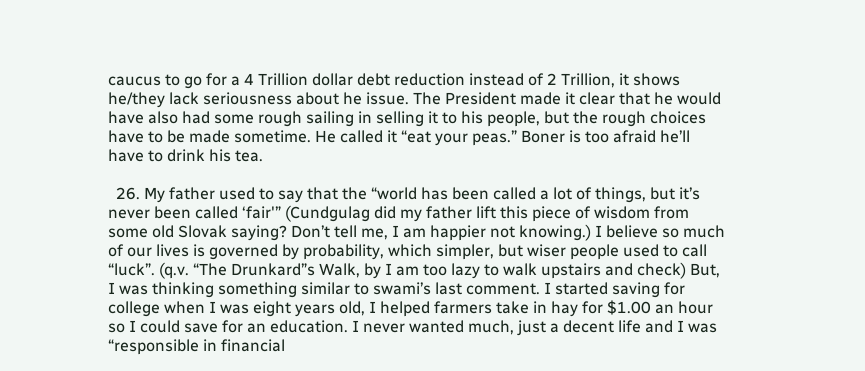caucus to go for a 4 Trillion dollar debt reduction instead of 2 Trillion, it shows he/they lack seriousness about he issue. The President made it clear that he would have also had some rough sailing in selling it to his people, but the rough choices have to be made sometime. He called it “eat your peas.” Boner is too afraid he’ll have to drink his tea.

  26. My father used to say that the “world has been called a lot of things, but it’s never been called ‘fair'” (Cundgulag did my father lift this piece of wisdom from some old Slovak saying? Don’t tell me, I am happier not knowing.) I believe so much of our lives is governed by probability, which simpler, but wiser people used to call “luck”. (q.v. “The Drunkard”s Walk, by I am too lazy to walk upstairs and check) But, I was thinking something similar to swami’s last comment. I started saving for college when I was eight years old, I helped farmers take in hay for $1.00 an hour so I could save for an education. I never wanted much, just a decent life and I was “responsible in financial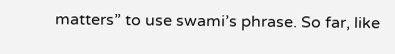matters” to use swami’s phrase. So far, like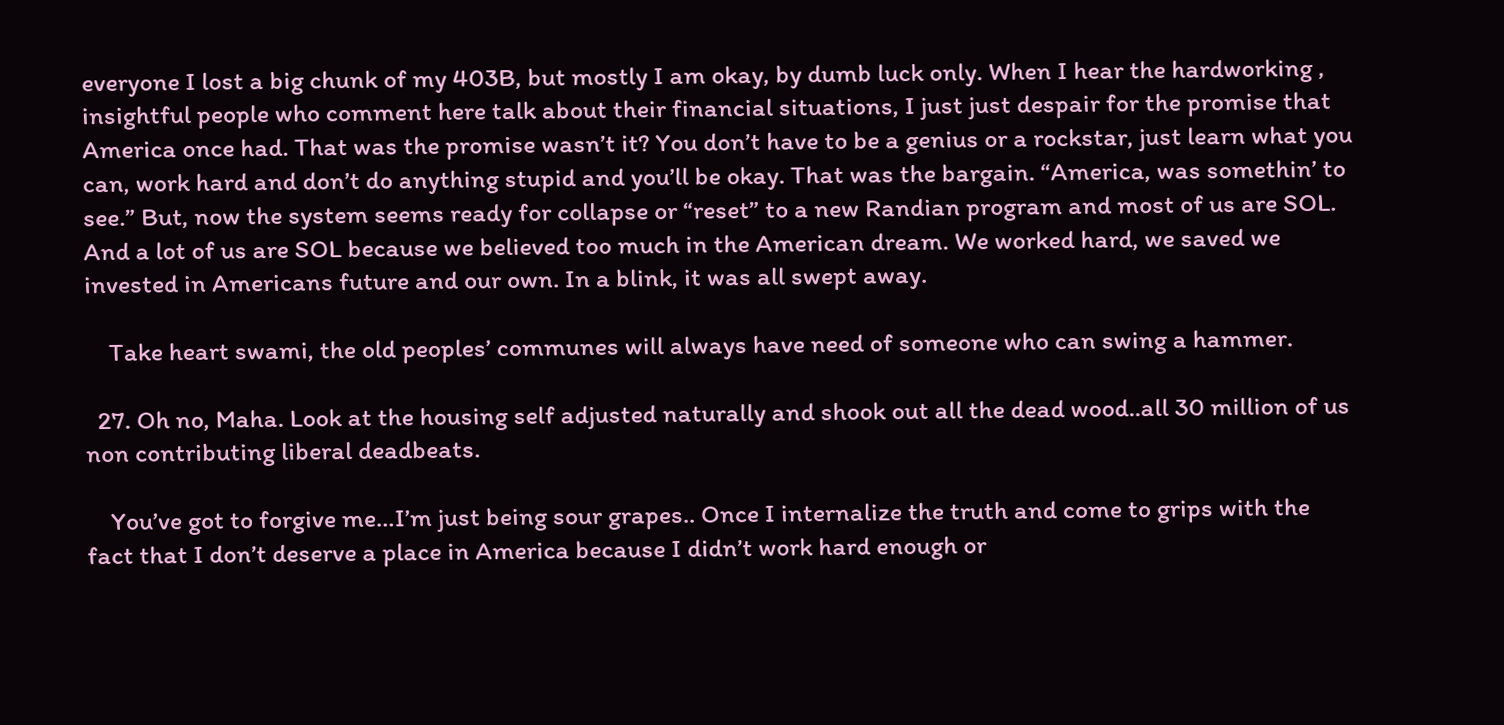everyone I lost a big chunk of my 403B, but mostly I am okay, by dumb luck only. When I hear the hardworking , insightful people who comment here talk about their financial situations, I just just despair for the promise that America once had. That was the promise wasn’t it? You don’t have to be a genius or a rockstar, just learn what you can, work hard and don’t do anything stupid and you’ll be okay. That was the bargain. “America, was somethin’ to see.” But, now the system seems ready for collapse or “reset” to a new Randian program and most of us are SOL. And a lot of us are SOL because we believed too much in the American dream. We worked hard, we saved we invested in Americans future and our own. In a blink, it was all swept away.

    Take heart swami, the old peoples’ communes will always have need of someone who can swing a hammer.

  27. Oh no, Maha. Look at the housing self adjusted naturally and shook out all the dead wood..all 30 million of us non contributing liberal deadbeats.

    You’ve got to forgive me…I’m just being sour grapes.. Once I internalize the truth and come to grips with the fact that I don’t deserve a place in America because I didn’t work hard enough or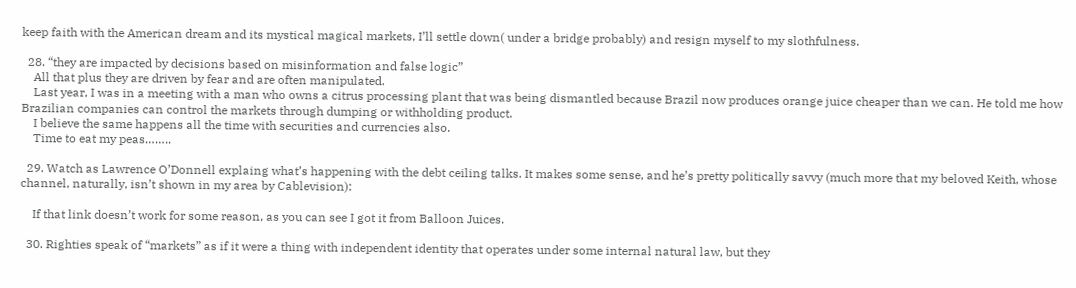keep faith with the American dream and its mystical magical markets, I’ll settle down( under a bridge probably) and resign myself to my slothfulness.

  28. “they are impacted by decisions based on misinformation and false logic”
    All that plus they are driven by fear and are often manipulated.
    Last year, I was in a meeting with a man who owns a citrus processing plant that was being dismantled because Brazil now produces orange juice cheaper than we can. He told me how Brazilian companies can control the markets through dumping or withholding product.
    I believe the same happens all the time with securities and currencies also.
    Time to eat my peas……..

  29. Watch as Lawrence O’Donnell explaing what’s happening with the debt ceiling talks. It makes some sense, and he’s pretty politically savvy (much more that my beloved Keith, whose channel, naturally, isn’t shown in my area by Cablevision):

    If that link doesn’t work for some reason, as you can see I got it from Balloon Juices.

  30. Righties speak of “markets” as if it were a thing with independent identity that operates under some internal natural law, but they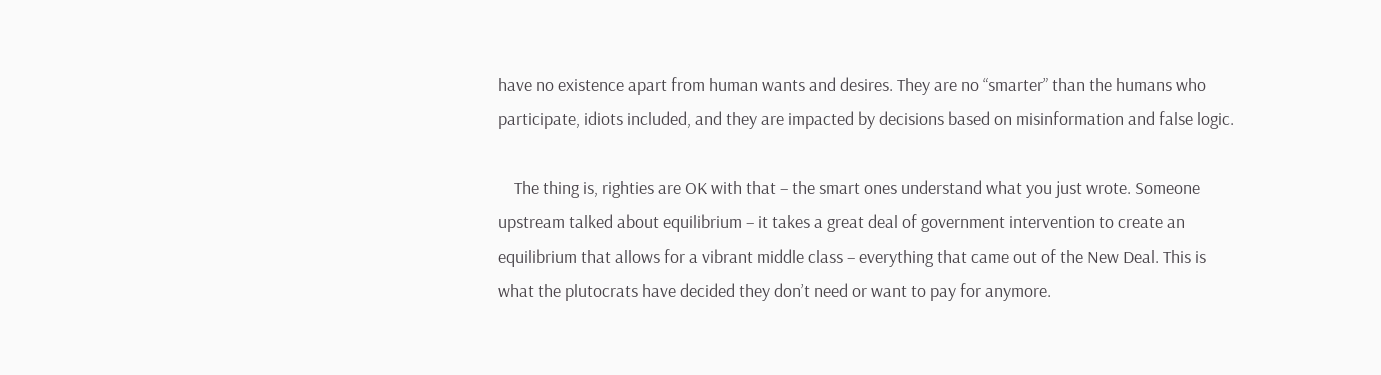have no existence apart from human wants and desires. They are no “smarter” than the humans who participate, idiots included, and they are impacted by decisions based on misinformation and false logic.

    The thing is, righties are OK with that – the smart ones understand what you just wrote. Someone upstream talked about equilibrium – it takes a great deal of government intervention to create an equilibrium that allows for a vibrant middle class – everything that came out of the New Deal. This is what the plutocrats have decided they don’t need or want to pay for anymore.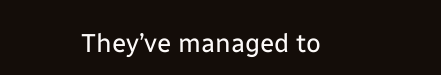They’ve managed to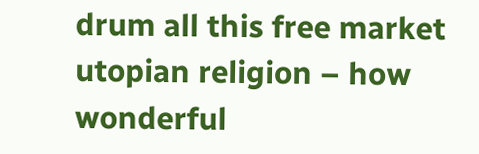drum all this free market utopian religion – how wonderful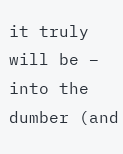it truly will be – into the dumber (and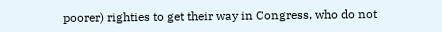poorer) righties to get their way in Congress, who do not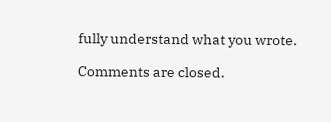fully understand what you wrote.

Comments are closed.